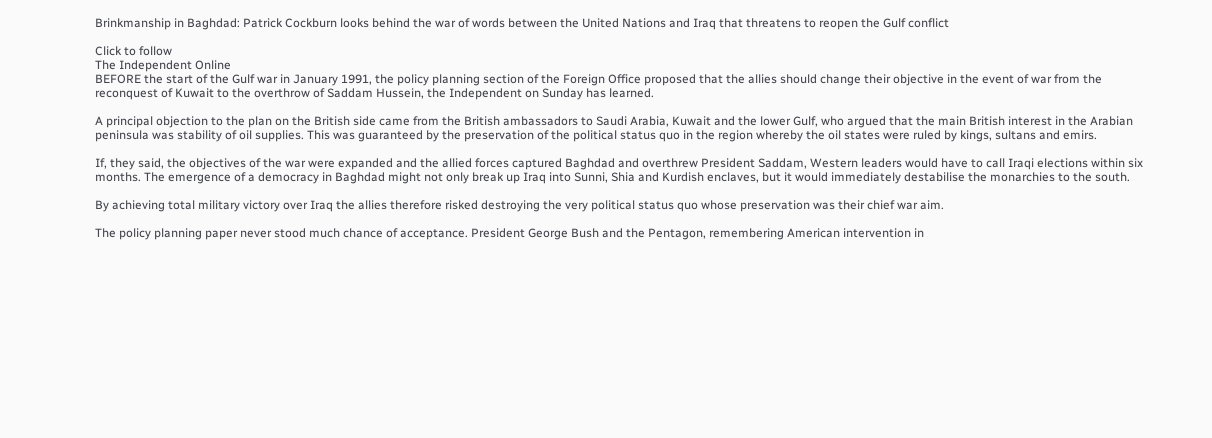Brinkmanship in Baghdad: Patrick Cockburn looks behind the war of words between the United Nations and Iraq that threatens to reopen the Gulf conflict

Click to follow
The Independent Online
BEFORE the start of the Gulf war in January 1991, the policy planning section of the Foreign Office proposed that the allies should change their objective in the event of war from the reconquest of Kuwait to the overthrow of Saddam Hussein, the Independent on Sunday has learned.

A principal objection to the plan on the British side came from the British ambassadors to Saudi Arabia, Kuwait and the lower Gulf, who argued that the main British interest in the Arabian peninsula was stability of oil supplies. This was guaranteed by the preservation of the political status quo in the region whereby the oil states were ruled by kings, sultans and emirs.

If, they said, the objectives of the war were expanded and the allied forces captured Baghdad and overthrew President Saddam, Western leaders would have to call Iraqi elections within six months. The emergence of a democracy in Baghdad might not only break up Iraq into Sunni, Shia and Kurdish enclaves, but it would immediately destabilise the monarchies to the south.

By achieving total military victory over Iraq the allies therefore risked destroying the very political status quo whose preservation was their chief war aim.

The policy planning paper never stood much chance of acceptance. President George Bush and the Pentagon, remembering American intervention in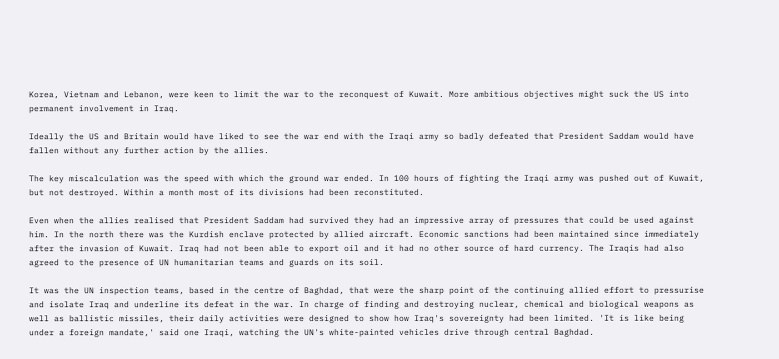Korea, Vietnam and Lebanon, were keen to limit the war to the reconquest of Kuwait. More ambitious objectives might suck the US into permanent involvement in Iraq.

Ideally the US and Britain would have liked to see the war end with the Iraqi army so badly defeated that President Saddam would have fallen without any further action by the allies.

The key miscalculation was the speed with which the ground war ended. In 100 hours of fighting the Iraqi army was pushed out of Kuwait, but not destroyed. Within a month most of its divisions had been reconstituted.

Even when the allies realised that President Saddam had survived they had an impressive array of pressures that could be used against him. In the north there was the Kurdish enclave protected by allied aircraft. Economic sanctions had been maintained since immediately after the invasion of Kuwait. Iraq had not been able to export oil and it had no other source of hard currency. The Iraqis had also agreed to the presence of UN humanitarian teams and guards on its soil.

It was the UN inspection teams, based in the centre of Baghdad, that were the sharp point of the continuing allied effort to pressurise and isolate Iraq and underline its defeat in the war. In charge of finding and destroying nuclear, chemical and biological weapons as well as ballistic missiles, their daily activities were designed to show how Iraq's sovereignty had been limited. 'It is like being under a foreign mandate,' said one Iraqi, watching the UN's white-painted vehicles drive through central Baghdad.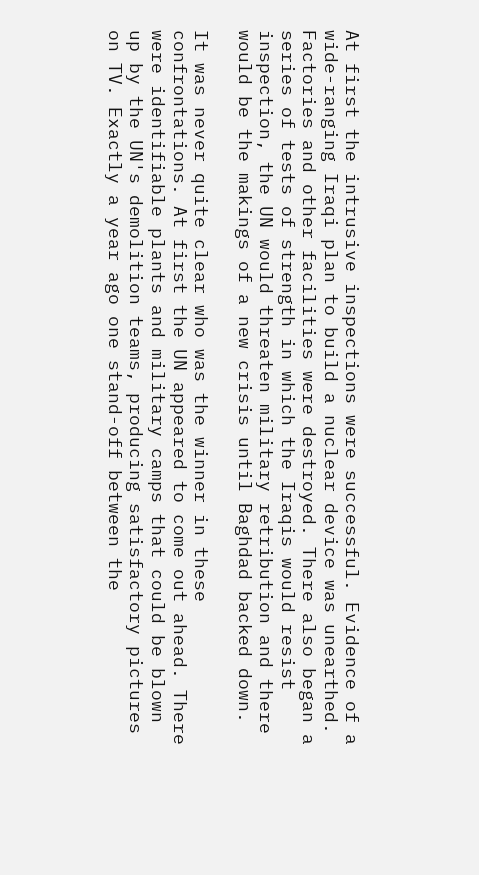At first the intrusive inspections were successful. Evidence of a wide-ranging Iraqi plan to build a nuclear device was unearthed. Factories and other facilities were destroyed. There also began a series of tests of strength in which the Iraqis would resist inspection, the UN would threaten military retribution and there would be the makings of a new crisis until Baghdad backed down.

It was never quite clear who was the winner in these confrontations. At first the UN appeared to come out ahead. There were identifiable plants and military camps that could be blown up by the UN's demolition teams, producing satisfactory pictures on TV. Exactly a year ago one stand-off between the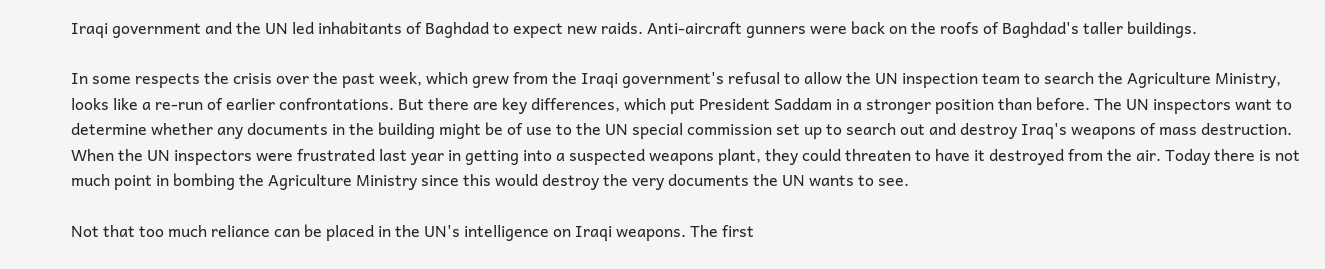Iraqi government and the UN led inhabitants of Baghdad to expect new raids. Anti-aircraft gunners were back on the roofs of Baghdad's taller buildings.

In some respects the crisis over the past week, which grew from the Iraqi government's refusal to allow the UN inspection team to search the Agriculture Ministry, looks like a re-run of earlier confrontations. But there are key differences, which put President Saddam in a stronger position than before. The UN inspectors want to determine whether any documents in the building might be of use to the UN special commission set up to search out and destroy Iraq's weapons of mass destruction. When the UN inspectors were frustrated last year in getting into a suspected weapons plant, they could threaten to have it destroyed from the air. Today there is not much point in bombing the Agriculture Ministry since this would destroy the very documents the UN wants to see.

Not that too much reliance can be placed in the UN's intelligence on Iraqi weapons. The first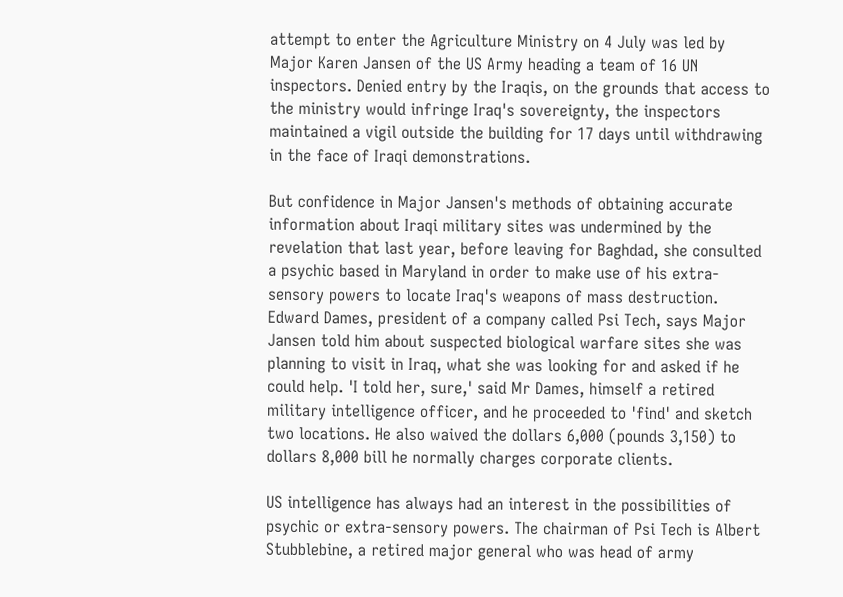attempt to enter the Agriculture Ministry on 4 July was led by Major Karen Jansen of the US Army heading a team of 16 UN inspectors. Denied entry by the Iraqis, on the grounds that access to the ministry would infringe Iraq's sovereignty, the inspectors maintained a vigil outside the building for 17 days until withdrawing in the face of Iraqi demonstrations.

But confidence in Major Jansen's methods of obtaining accurate information about Iraqi military sites was undermined by the revelation that last year, before leaving for Baghdad, she consulted a psychic based in Maryland in order to make use of his extra-sensory powers to locate Iraq's weapons of mass destruction. Edward Dames, president of a company called Psi Tech, says Major Jansen told him about suspected biological warfare sites she was planning to visit in Iraq, what she was looking for and asked if he could help. 'I told her, sure,' said Mr Dames, himself a retired military intelligence officer, and he proceeded to 'find' and sketch two locations. He also waived the dollars 6,000 (pounds 3,150) to dollars 8,000 bill he normally charges corporate clients.

US intelligence has always had an interest in the possibilities of psychic or extra-sensory powers. The chairman of Psi Tech is Albert Stubblebine, a retired major general who was head of army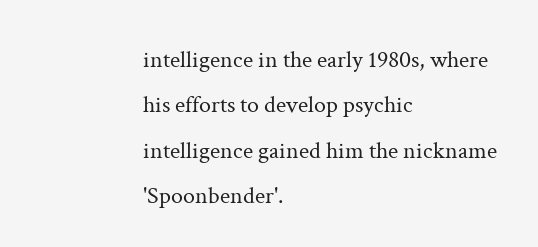intelligence in the early 1980s, where his efforts to develop psychic intelligence gained him the nickname 'Spoonbender'.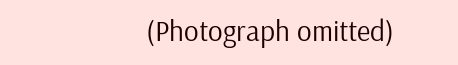(Photograph omitted)